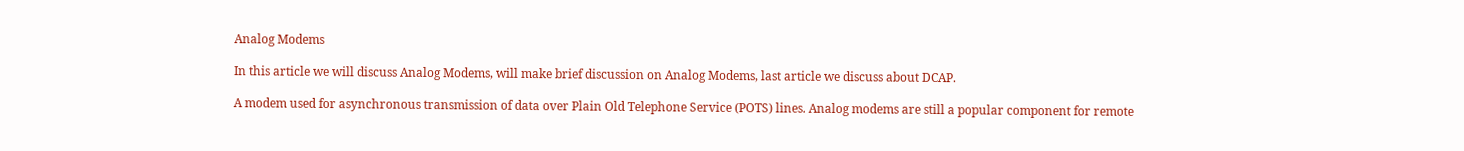Analog Modems

In this article we will discuss Analog Modems, will make brief discussion on Analog Modems, last article we discuss about DCAP.

A modem used for asynchronous transmission of data over Plain Old Telephone Service (POTS) lines. Analog modems are still a popular component for remote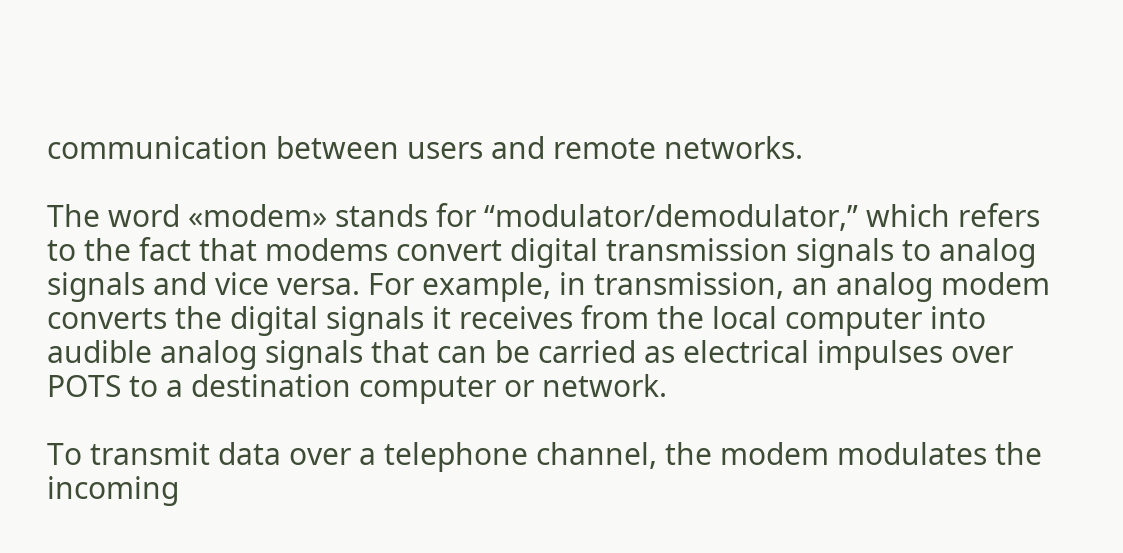communication between users and remote networks.

The word «modem» stands for “modulator/demodulator,” which refers to the fact that modems convert digital transmission signals to analog signals and vice versa. For example, in transmission, an analog modem converts the digital signals it receives from the local computer into audible analog signals that can be carried as electrical impulses over POTS to a destination computer or network.

To transmit data over a telephone channel, the modem modulates the incoming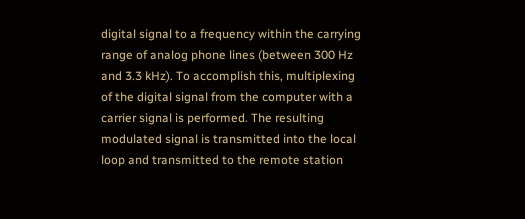digital signal to a frequency within the carrying range of analog phone lines (between 300 Hz and 3.3 kHz). To accomplish this, multiplexing of the digital signal from the computer with a carrier signal is performed. The resulting modulated signal is transmitted into the local loop and transmitted to the remote station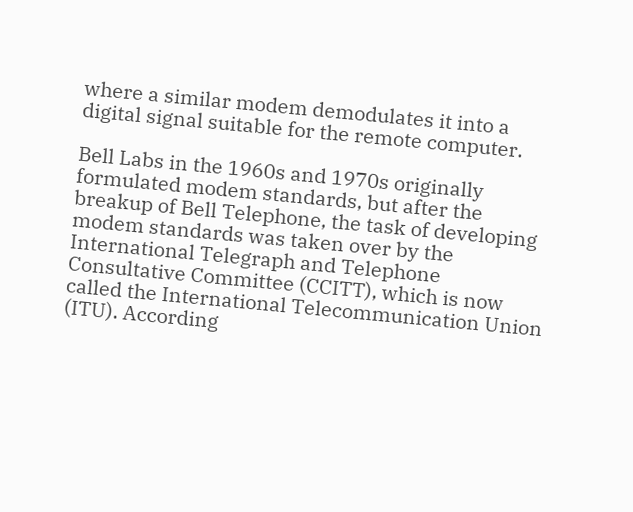where a similar modem demodulates it into a digital signal suitable for the remote computer.

Bell Labs in the 1960s and 1970s originally formulated modem standards, but after the breakup of Bell Telephone, the task of developing modem standards was taken over by the International Telegraph and Telephone Consultative Committee (CCITT), which is now called the International Telecommunication Union (ITU). According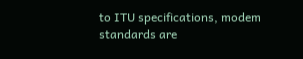to ITU specifications, modem standards are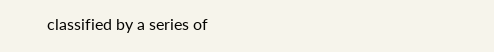classified by a series of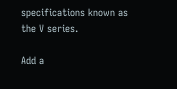specifications known as the V series.

Add a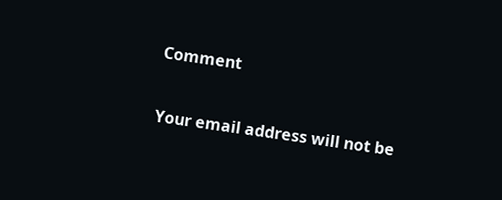Comment

Your email address will not be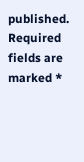published. Required fields are marked *